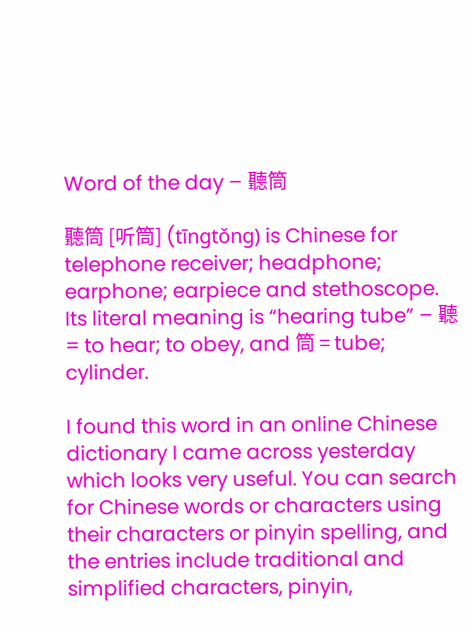Word of the day – 聽筒

聽筒 [听筒] (tīngtǒng) is Chinese for telephone receiver; headphone; earphone; earpiece and stethoscope. Its literal meaning is “hearing tube” – 聽 = to hear; to obey, and 筒 = tube; cylinder.

I found this word in an online Chinese dictionary I came across yesterday which looks very useful. You can search for Chinese words or characters using their characters or pinyin spelling, and the entries include traditional and simplified characters, pinyin,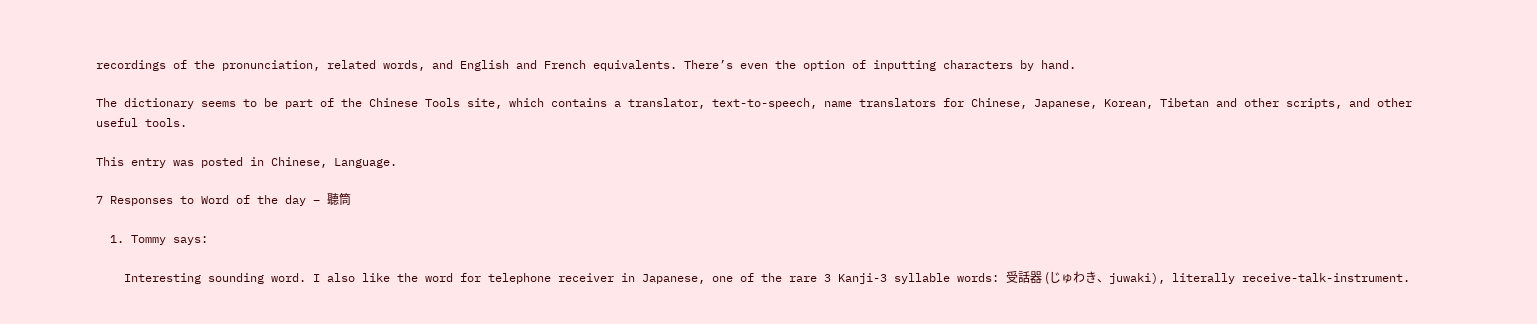recordings of the pronunciation, related words, and English and French equivalents. There’s even the option of inputting characters by hand.

The dictionary seems to be part of the Chinese Tools site, which contains a translator, text-to-speech, name translators for Chinese, Japanese, Korean, Tibetan and other scripts, and other useful tools.

This entry was posted in Chinese, Language.

7 Responses to Word of the day – 聽筒

  1. Tommy says:

    Interesting sounding word. I also like the word for telephone receiver in Japanese, one of the rare 3 Kanji-3 syllable words: 受話器 (じゅわき、juwaki), literally receive-talk-instrument.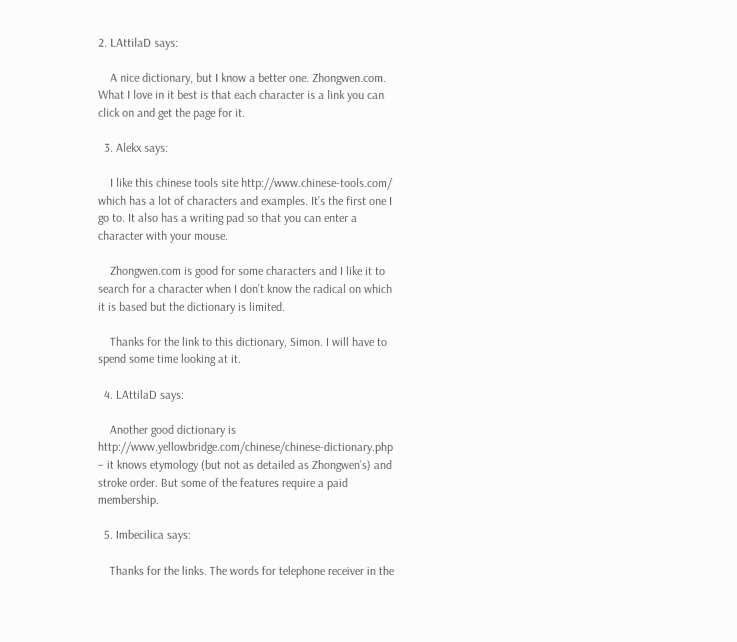2. LAttilaD says:

    A nice dictionary, but I know a better one. Zhongwen.com. What I love in it best is that each character is a link you can click on and get the page for it.

  3. Alekx says:

    I like this chinese tools site http://www.chinese-tools.com/ which has a lot of characters and examples. It’s the first one I go to. It also has a writing pad so that you can enter a character with your mouse.

    Zhongwen.com is good for some characters and I like it to search for a character when I don’t know the radical on which it is based but the dictionary is limited.

    Thanks for the link to this dictionary, Simon. I will have to spend some time looking at it.

  4. LAttilaD says:

    Another good dictionary is http://www.yellowbridge.com/chinese/chinese-dictionary.php – it knows etymology (but not as detailed as Zhongwen’s) and stroke order. But some of the features require a paid membership.

  5. Imbecilica says:

    Thanks for the links. The words for telephone receiver in the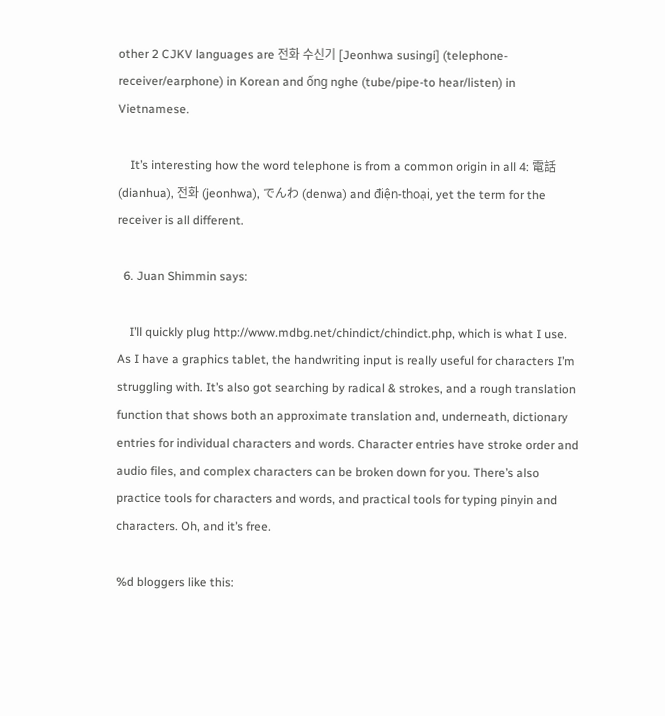other 2 CJKV languages are 전화 수신기 [Jeonhwa susingi] (telephone-receiver/earphone) in Korean and ống nghe (tube/pipe-to hear/listen) in Vietnamese.

    It’s interesting how the word telephone is from a common origin in all 4: 電話 (dianhua), 전화 (jeonhwa), でんわ (denwa) and điện-thoại, yet the term for the receiver is all different.

  6. Juan Shimmin says:

    I’ll quickly plug http://www.mdbg.net/chindict/chindict.php, which is what I use. As I have a graphics tablet, the handwriting input is really useful for characters I’m struggling with. It’s also got searching by radical & strokes, and a rough translation function that shows both an approximate translation and, underneath, dictionary entries for individual characters and words. Character entries have stroke order and audio files, and complex characters can be broken down for you. There’s also practice tools for characters and words, and practical tools for typing pinyin and characters. Oh, and it’s free.

%d bloggers like this: